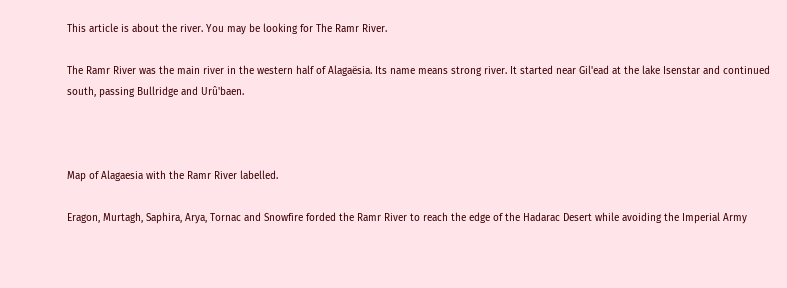This article is about the river. You may be looking for The Ramr River.

The Ramr River was the main river in the western half of Alagaësia. Its name means strong river. It started near Gil'ead at the lake Isenstar and continued south, passing Bullridge and Urû'baen.



Map of Alagaesia with the Ramr River labelled.

Eragon, Murtagh, Saphira, Arya, Tornac and Snowfire forded the Ramr River to reach the edge of the Hadarac Desert while avoiding the Imperial Army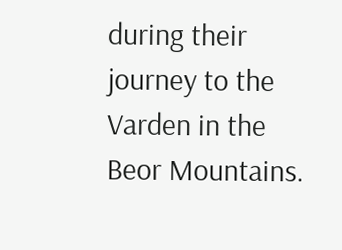during their journey to the Varden in the Beor Mountains.